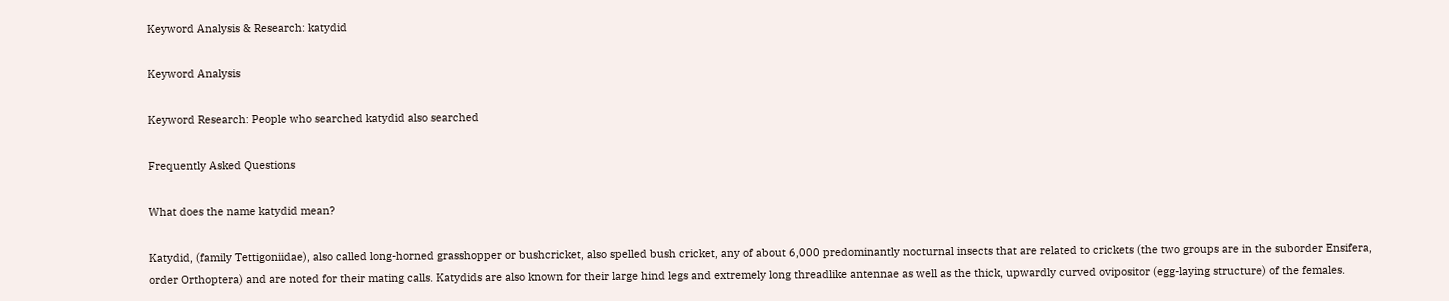Keyword Analysis & Research: katydid

Keyword Analysis

Keyword Research: People who searched katydid also searched

Frequently Asked Questions

What does the name katydid mean?

Katydid, (family Tettigoniidae), also called long-horned grasshopper or bushcricket, also spelled bush cricket, any of about 6,000 predominantly nocturnal insects that are related to crickets (the two groups are in the suborder Ensifera, order Orthoptera) and are noted for their mating calls. Katydids are also known for their large hind legs and extremely long threadlike antennae as well as the thick, upwardly curved ovipositor (egg-laying structure) of the females.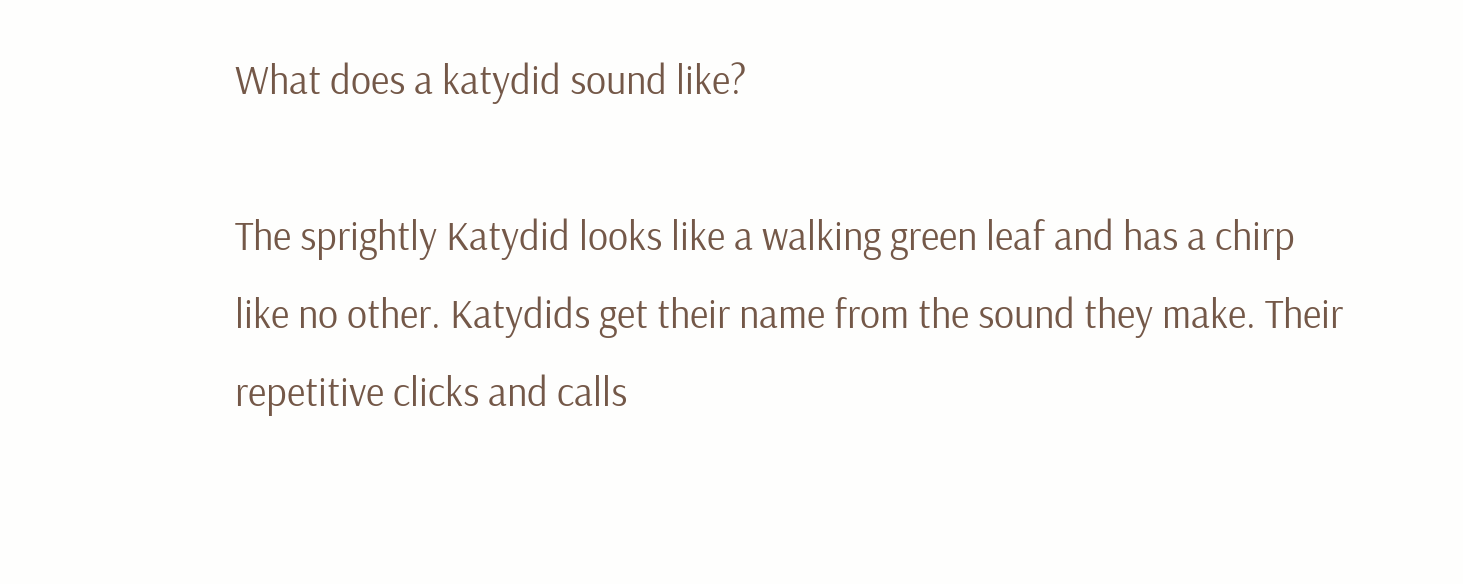What does a katydid sound like?

The sprightly Katydid looks like a walking green leaf and has a chirp like no other. Katydids get their name from the sound they make. Their repetitive clicks and calls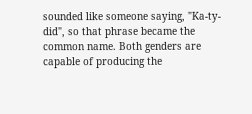sounded like someone saying, "Ka-ty-did", so that phrase became the common name. Both genders are capable of producing the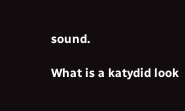sound.

What is a katydid look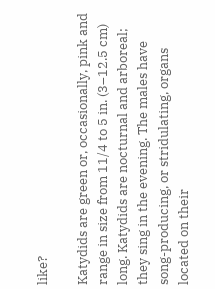like?

Katydids are green or, occasionally, pink and range in size from 11/4 to 5 in. (3–12.5 cm) long. Katydids are nocturnal and arboreal; they sing in the evening. The males have song-producing, or stridulating, organs located on their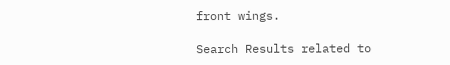front wings.

Search Results related to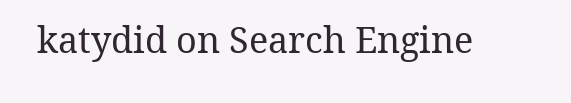katydid on Search Engine